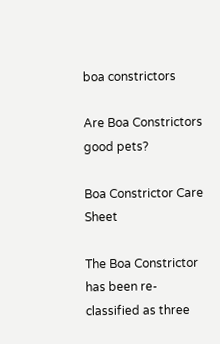boa constrictors

Are Boa Constrictors good pets?

Boa Constrictor Care Sheet

The Boa Constrictor has been re-classified as three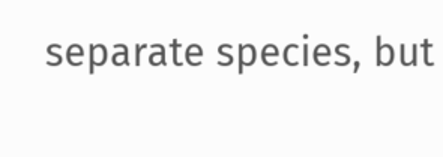separate species, but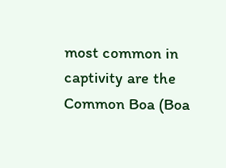most common in captivity are the Common Boa (Boa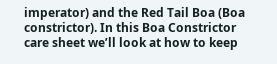imperator) and the Red Tail Boa (Boa constrictor). In this Boa Constrictor care sheet we’ll look at how to keep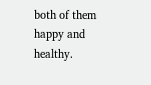both of them happy and healthy.